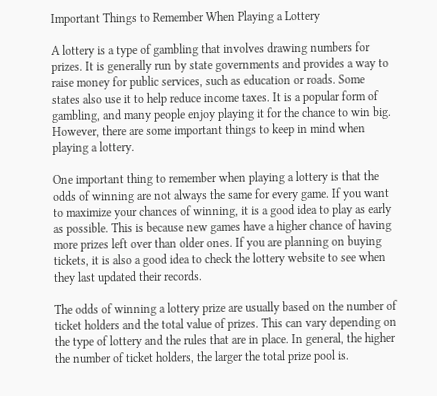Important Things to Remember When Playing a Lottery

A lottery is a type of gambling that involves drawing numbers for prizes. It is generally run by state governments and provides a way to raise money for public services, such as education or roads. Some states also use it to help reduce income taxes. It is a popular form of gambling, and many people enjoy playing it for the chance to win big. However, there are some important things to keep in mind when playing a lottery.

One important thing to remember when playing a lottery is that the odds of winning are not always the same for every game. If you want to maximize your chances of winning, it is a good idea to play as early as possible. This is because new games have a higher chance of having more prizes left over than older ones. If you are planning on buying tickets, it is also a good idea to check the lottery website to see when they last updated their records.

The odds of winning a lottery prize are usually based on the number of ticket holders and the total value of prizes. This can vary depending on the type of lottery and the rules that are in place. In general, the higher the number of ticket holders, the larger the total prize pool is.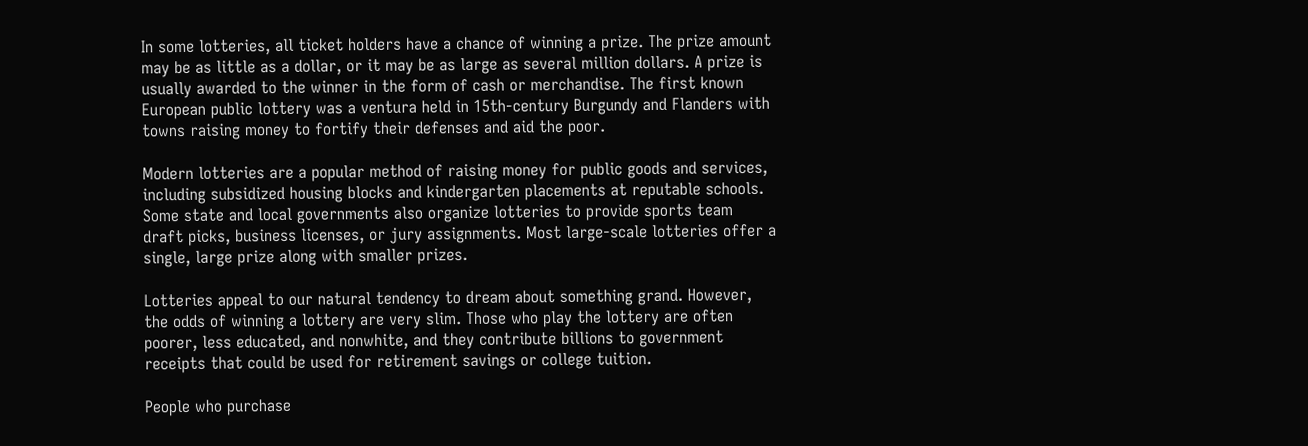In some lotteries, all ticket holders have a chance of winning a prize. The prize amount may be as little as a dollar, or it may be as large as several million dollars. A prize is usually awarded to the winner in the form of cash or merchandise. The first known European public lottery was a ventura held in 15th-century Burgundy and Flanders with towns raising money to fortify their defenses and aid the poor.

Modern lotteries are a popular method of raising money for public goods and services, including subsidized housing blocks and kindergarten placements at reputable schools. Some state and local governments also organize lotteries to provide sports team draft picks, business licenses, or jury assignments. Most large-scale lotteries offer a single, large prize along with smaller prizes.

Lotteries appeal to our natural tendency to dream about something grand. However, the odds of winning a lottery are very slim. Those who play the lottery are often poorer, less educated, and nonwhite, and they contribute billions to government receipts that could be used for retirement savings or college tuition.

People who purchase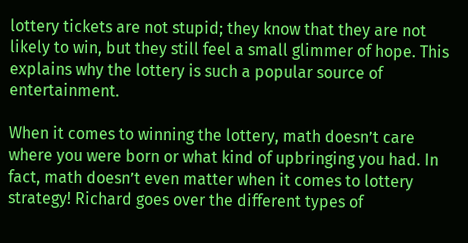lottery tickets are not stupid; they know that they are not likely to win, but they still feel a small glimmer of hope. This explains why the lottery is such a popular source of entertainment.

When it comes to winning the lottery, math doesn’t care where you were born or what kind of upbringing you had. In fact, math doesn’t even matter when it comes to lottery strategy! Richard goes over the different types of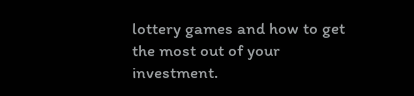lottery games and how to get the most out of your investment.